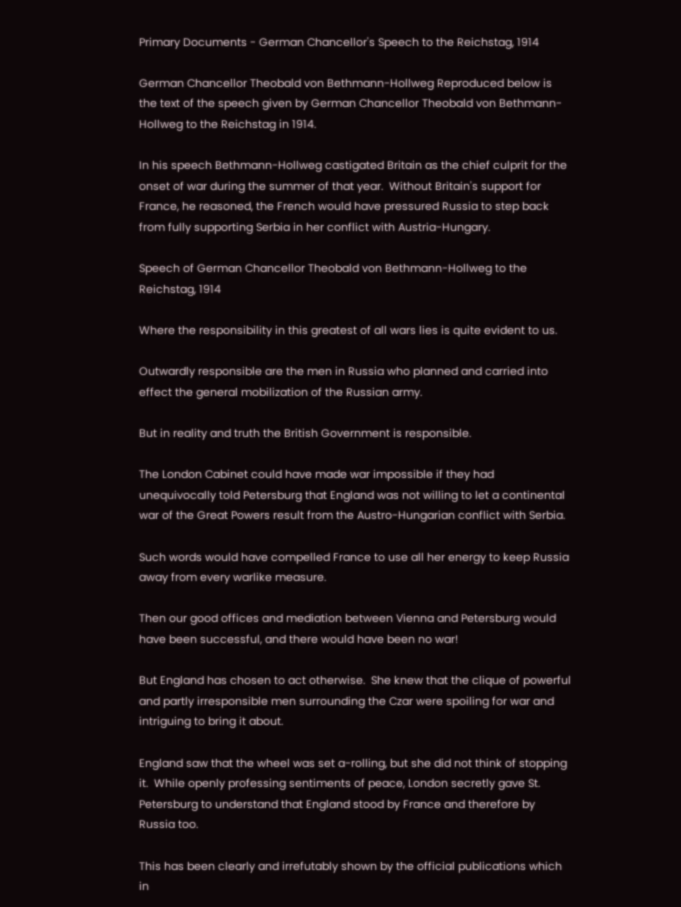Primary Documents - German Chancellor's Speech to the Reichstag, 1914

German Chancellor Theobald von Bethmann-Hollweg Reproduced below is the text of the speech given by German Chancellor Theobald von Bethmann-Hollweg to the Reichstag in 1914.

In his speech Bethmann-Hollweg castigated Britain as the chief culprit for the onset of war during the summer of that year.  Without Britain's support for France, he reasoned, the French would have pressured Russia to step back from fully supporting Serbia in her conflict with Austria-Hungary.

Speech of German Chancellor Theobald von Bethmann-Hollweg to the Reichstag, 1914

Where the responsibility in this greatest of all wars lies is quite evident to us.

Outwardly responsible are the men in Russia who planned and carried into effect the general mobilization of the Russian army.

But in reality and truth the British Government is responsible.

The London Cabinet could have made war impossible if they had unequivocally told Petersburg that England was not willing to let a continental war of the Great Powers result from the Austro-Hungarian conflict with Serbia.

Such words would have compelled France to use all her energy to keep Russia away from every warlike measure.

Then our good offices and mediation between Vienna and Petersburg would have been successful, and there would have been no war!

But England has chosen to act otherwise.  She knew that the clique of powerful and partly irresponsible men surrounding the Czar were spoiling for war and intriguing to bring it about.

England saw that the wheel was set a-rolling, but she did not think of stopping it.  While openly professing sentiments of peace, London secretly gave St. Petersburg to understand that England stood by France and therefore by Russia too.

This has been clearly and irrefutably shown by the official publications which in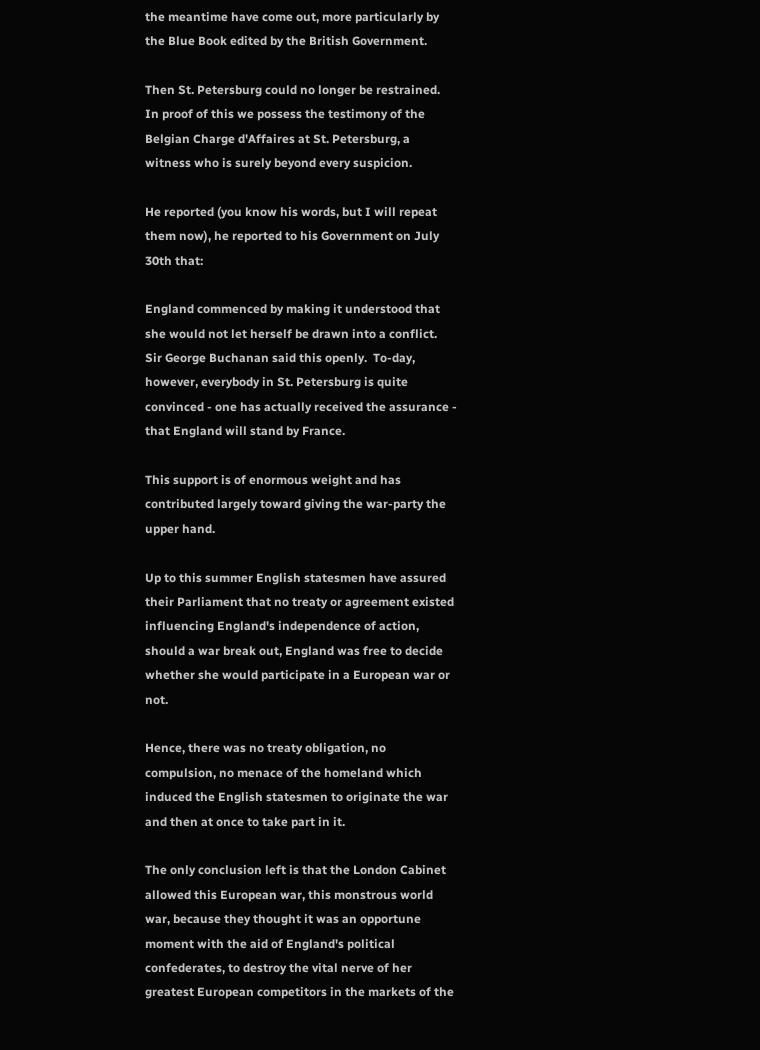the meantime have come out, more particularly by the Blue Book edited by the British Government.

Then St. Petersburg could no longer be restrained.  In proof of this we possess the testimony of the Belgian Charge d'Affaires at St. Petersburg, a witness who is surely beyond every suspicion.

He reported (you know his words, but I will repeat them now), he reported to his Government on July 30th that:

England commenced by making it understood that she would not let herself be drawn into a conflict.  Sir George Buchanan said this openly.  To-day, however, everybody in St. Petersburg is quite convinced - one has actually received the assurance - that England will stand by France.

This support is of enormous weight and has contributed largely toward giving the war-party the upper hand.

Up to this summer English statesmen have assured their Parliament that no treaty or agreement existed influencing England's independence of action, should a war break out, England was free to decide whether she would participate in a European war or not.

Hence, there was no treaty obligation, no compulsion, no menace of the homeland which induced the English statesmen to originate the war and then at once to take part in it.

The only conclusion left is that the London Cabinet allowed this European war, this monstrous world war, because they thought it was an opportune moment with the aid of England's political confederates, to destroy the vital nerve of her greatest European competitors in the markets of the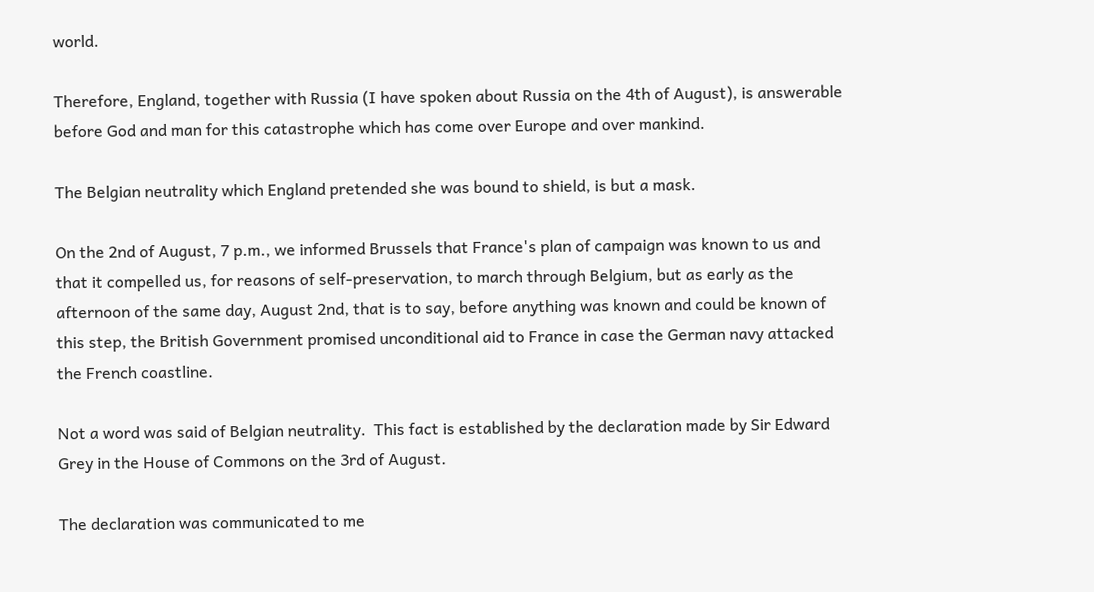world.

Therefore, England, together with Russia (I have spoken about Russia on the 4th of August), is answerable before God and man for this catastrophe which has come over Europe and over mankind.

The Belgian neutrality which England pretended she was bound to shield, is but a mask.

On the 2nd of August, 7 p.m., we informed Brussels that France's plan of campaign was known to us and that it compelled us, for reasons of self-preservation, to march through Belgium, but as early as the afternoon of the same day, August 2nd, that is to say, before anything was known and could be known of this step, the British Government promised unconditional aid to France in case the German navy attacked the French coastline.

Not a word was said of Belgian neutrality.  This fact is established by the declaration made by Sir Edward Grey in the House of Commons on the 3rd of August.

The declaration was communicated to me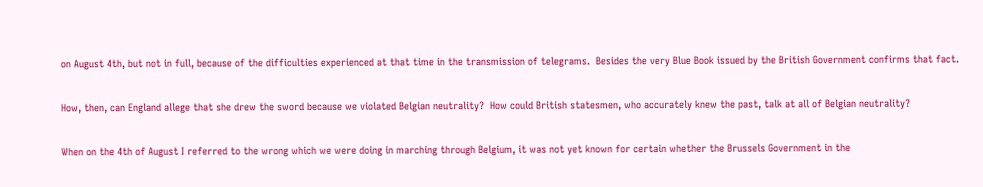on August 4th, but not in full, because of the difficulties experienced at that time in the transmission of telegrams.  Besides the very Blue Book issued by the British Government confirms that fact.

How, then, can England allege that she drew the sword because we violated Belgian neutrality?  How could British statesmen, who accurately knew the past, talk at all of Belgian neutrality?

When on the 4th of August I referred to the wrong which we were doing in marching through Belgium, it was not yet known for certain whether the Brussels Government in the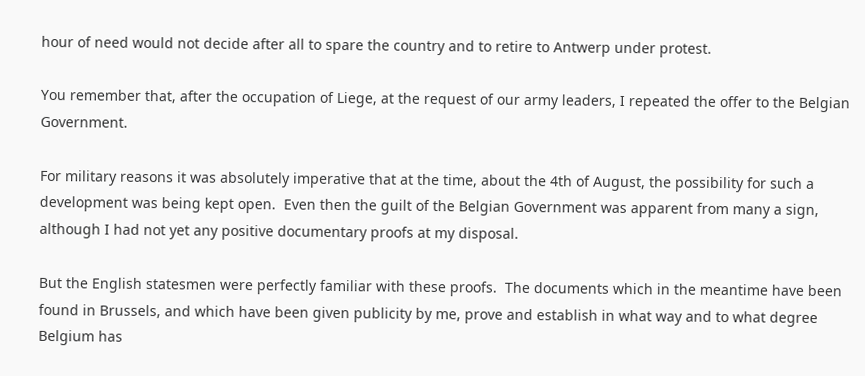hour of need would not decide after all to spare the country and to retire to Antwerp under protest.

You remember that, after the occupation of Liege, at the request of our army leaders, I repeated the offer to the Belgian Government.

For military reasons it was absolutely imperative that at the time, about the 4th of August, the possibility for such a development was being kept open.  Even then the guilt of the Belgian Government was apparent from many a sign, although I had not yet any positive documentary proofs at my disposal.

But the English statesmen were perfectly familiar with these proofs.  The documents which in the meantime have been found in Brussels, and which have been given publicity by me, prove and establish in what way and to what degree Belgium has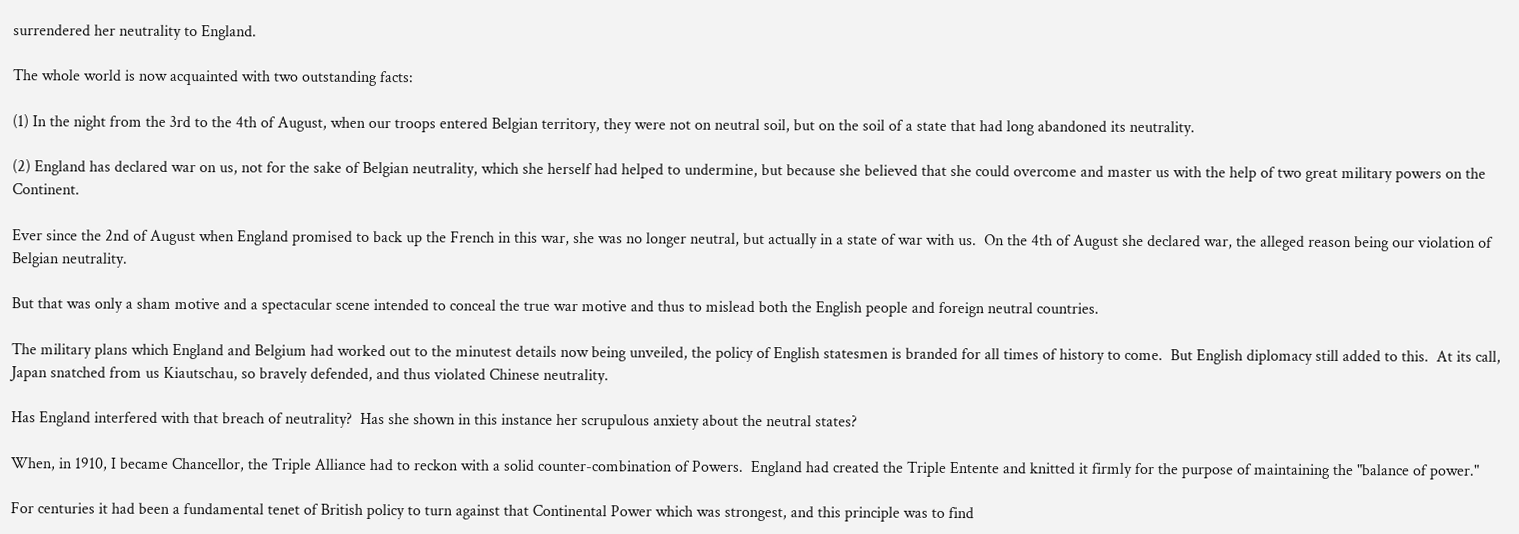surrendered her neutrality to England.

The whole world is now acquainted with two outstanding facts:

(1) In the night from the 3rd to the 4th of August, when our troops entered Belgian territory, they were not on neutral soil, but on the soil of a state that had long abandoned its neutrality.

(2) England has declared war on us, not for the sake of Belgian neutrality, which she herself had helped to undermine, but because she believed that she could overcome and master us with the help of two great military powers on the Continent.

Ever since the 2nd of August when England promised to back up the French in this war, she was no longer neutral, but actually in a state of war with us.  On the 4th of August she declared war, the alleged reason being our violation of Belgian neutrality.

But that was only a sham motive and a spectacular scene intended to conceal the true war motive and thus to mislead both the English people and foreign neutral countries.

The military plans which England and Belgium had worked out to the minutest details now being unveiled, the policy of English statesmen is branded for all times of history to come.  But English diplomacy still added to this.  At its call, Japan snatched from us Kiautschau, so bravely defended, and thus violated Chinese neutrality.

Has England interfered with that breach of neutrality?  Has she shown in this instance her scrupulous anxiety about the neutral states?

When, in 1910, I became Chancellor, the Triple Alliance had to reckon with a solid counter-combination of Powers.  England had created the Triple Entente and knitted it firmly for the purpose of maintaining the "balance of power."

For centuries it had been a fundamental tenet of British policy to turn against that Continental Power which was strongest, and this principle was to find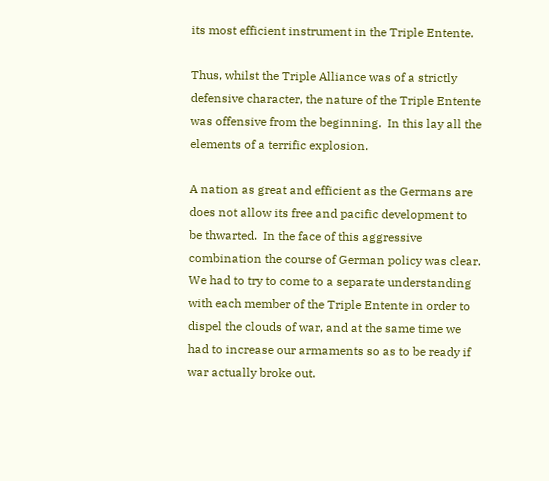its most efficient instrument in the Triple Entente.

Thus, whilst the Triple Alliance was of a strictly defensive character, the nature of the Triple Entente was offensive from the beginning.  In this lay all the elements of a terrific explosion.

A nation as great and efficient as the Germans are does not allow its free and pacific development to be thwarted.  In the face of this aggressive combination the course of German policy was clear.  We had to try to come to a separate understanding with each member of the Triple Entente in order to dispel the clouds of war, and at the same time we had to increase our armaments so as to be ready if war actually broke out.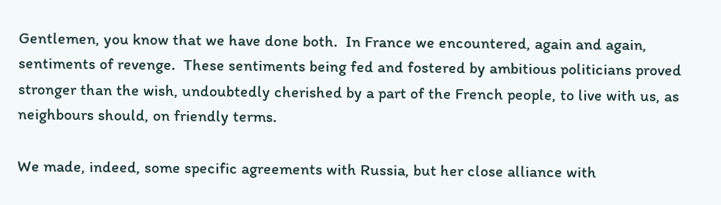Gentlemen, you know that we have done both.  In France we encountered, again and again, sentiments of revenge.  These sentiments being fed and fostered by ambitious politicians proved stronger than the wish, undoubtedly cherished by a part of the French people, to live with us, as neighbours should, on friendly terms.

We made, indeed, some specific agreements with Russia, but her close alliance with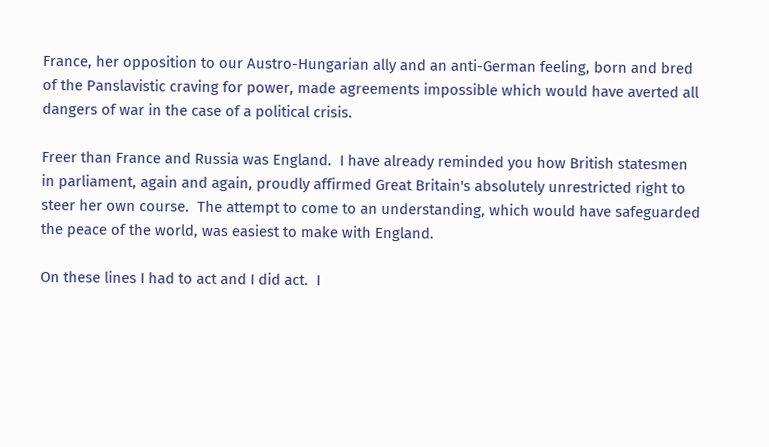France, her opposition to our Austro-Hungarian ally and an anti-German feeling, born and bred of the Panslavistic craving for power, made agreements impossible which would have averted all dangers of war in the case of a political crisis.

Freer than France and Russia was England.  I have already reminded you how British statesmen in parliament, again and again, proudly affirmed Great Britain's absolutely unrestricted right to steer her own course.  The attempt to come to an understanding, which would have safeguarded the peace of the world, was easiest to make with England.

On these lines I had to act and I did act.  I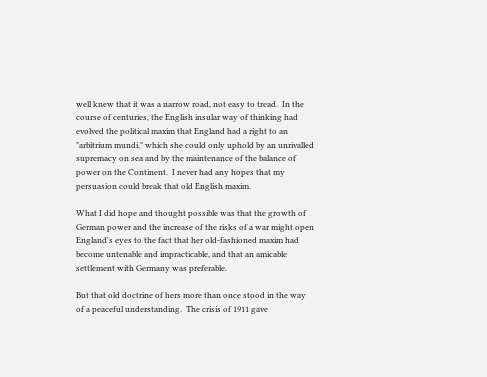well knew that it was a narrow road, not easy to tread.  In the course of centuries, the English insular way of thinking had evolved the political maxim that England had a right to an "arbitrium mundi," which she could only uphold by an unrivalled supremacy on sea and by the maintenance of the balance of power on the Continent.  I never had any hopes that my persuasion could break that old English maxim.

What I did hope and thought possible was that the growth of German power and the increase of the risks of a war might open England's eyes to the fact that her old-fashioned maxim had become untenable and impracticable, and that an amicable settlement with Germany was preferable.

But that old doctrine of hers more than once stood in the way of a peaceful understanding.  The crisis of 1911 gave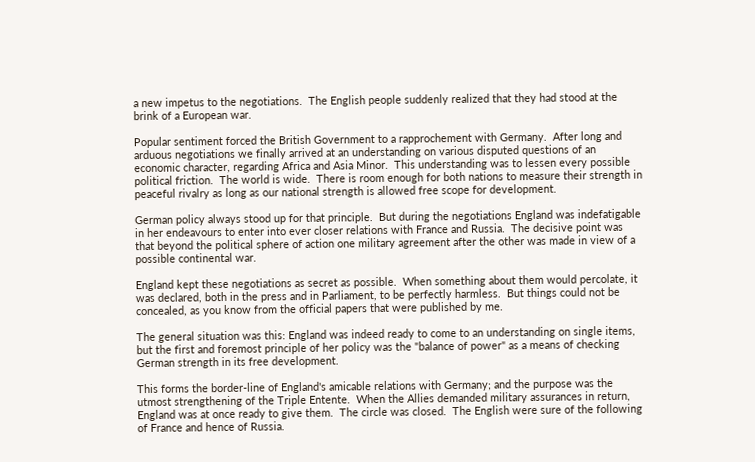a new impetus to the negotiations.  The English people suddenly realized that they had stood at the brink of a European war.

Popular sentiment forced the British Government to a rapprochement with Germany.  After long and arduous negotiations we finally arrived at an understanding on various disputed questions of an economic character, regarding Africa and Asia Minor.  This understanding was to lessen every possible political friction.  The world is wide.  There is room enough for both nations to measure their strength in peaceful rivalry as long as our national strength is allowed free scope for development.

German policy always stood up for that principle.  But during the negotiations England was indefatigable in her endeavours to enter into ever closer relations with France and Russia.  The decisive point was that beyond the political sphere of action one military agreement after the other was made in view of a possible continental war.

England kept these negotiations as secret as possible.  When something about them would percolate, it was declared, both in the press and in Parliament, to be perfectly harmless.  But things could not be concealed, as you know from the official papers that were published by me.

The general situation was this: England was indeed ready to come to an understanding on single items, but the first and foremost principle of her policy was the "balance of power" as a means of checking German strength in its free development.

This forms the border-line of England's amicable relations with Germany; and the purpose was the utmost strengthening of the Triple Entente.  When the Allies demanded military assurances in return, England was at once ready to give them.  The circle was closed.  The English were sure of the following of France and hence of Russia.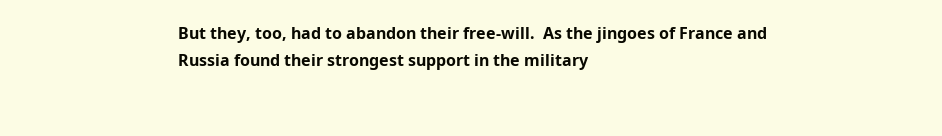But they, too, had to abandon their free-will.  As the jingoes of France and Russia found their strongest support in the military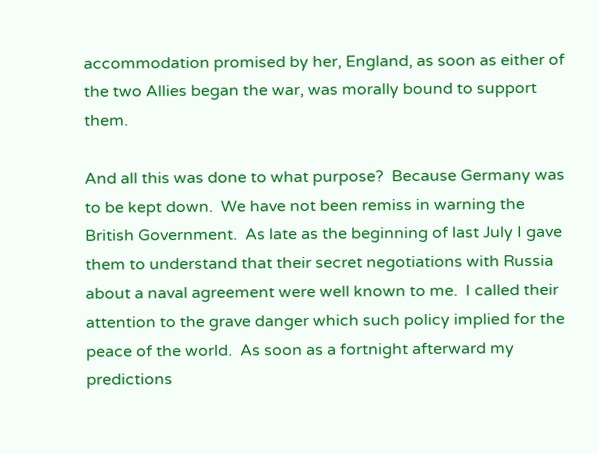accommodation promised by her, England, as soon as either of the two Allies began the war, was morally bound to support them.

And all this was done to what purpose?  Because Germany was to be kept down.  We have not been remiss in warning the British Government.  As late as the beginning of last July I gave them to understand that their secret negotiations with Russia about a naval agreement were well known to me.  I called their attention to the grave danger which such policy implied for the peace of the world.  As soon as a fortnight afterward my predictions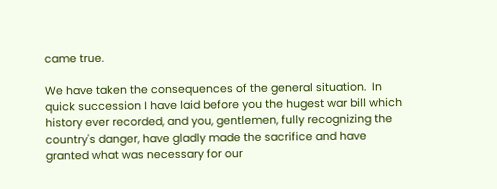came true.

We have taken the consequences of the general situation.  In quick succession I have laid before you the hugest war bill which history ever recorded, and you, gentlemen, fully recognizing the country's danger, have gladly made the sacrifice and have granted what was necessary for our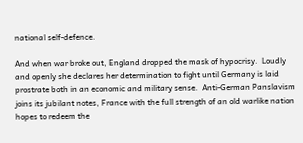national self-defence.

And when war broke out, England dropped the mask of hypocrisy.  Loudly and openly she declares her determination to fight until Germany is laid prostrate both in an economic and military sense.  Anti-German Panslavism joins its jubilant notes, France with the full strength of an old warlike nation hopes to redeem the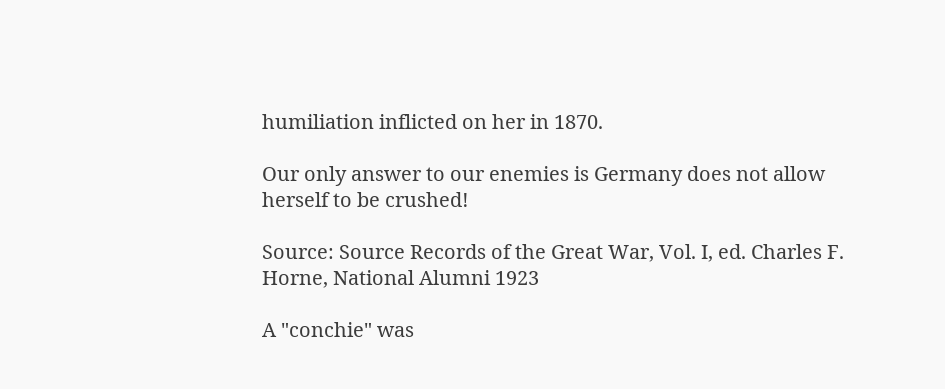humiliation inflicted on her in 1870.

Our only answer to our enemies is Germany does not allow herself to be crushed!

Source: Source Records of the Great War, Vol. I, ed. Charles F. Horne, National Alumni 1923

A "conchie" was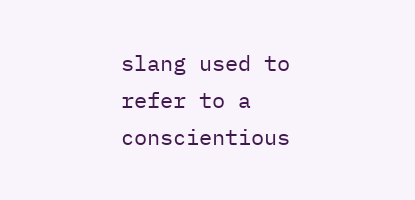slang used to refer to a conscientious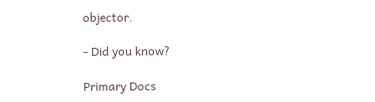objector.

- Did you know?

Primary Docs